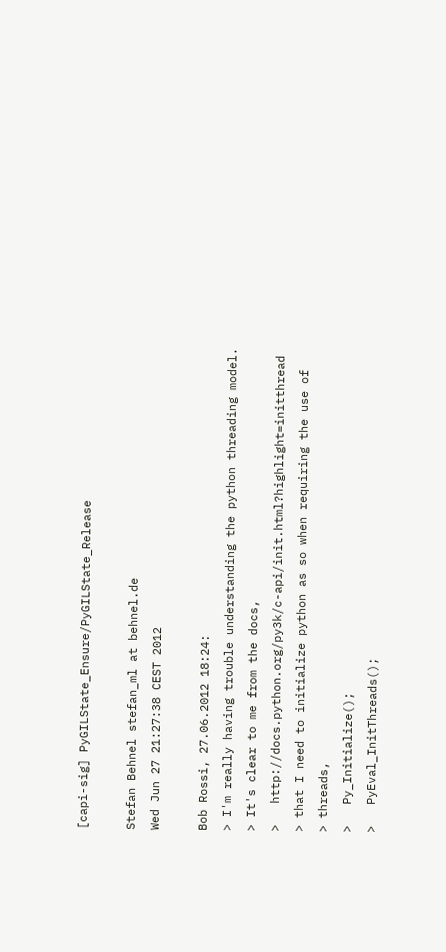[capi-sig] PyGILState_Ensure/PyGILState_Release

Stefan Behnel stefan_ml at behnel.de
Wed Jun 27 21:27:38 CEST 2012

Bob Rossi, 27.06.2012 18:24:
> I'm really having trouble understanding the python threading model.
> It's clear to me from the docs,
>   http://docs.python.org/py3k/c-api/init.html?highlight=initthread
> that I need to initialize python as so when requiring the use of
> threads,
>   Py_Initialize();
>   PyEval_InitThreads();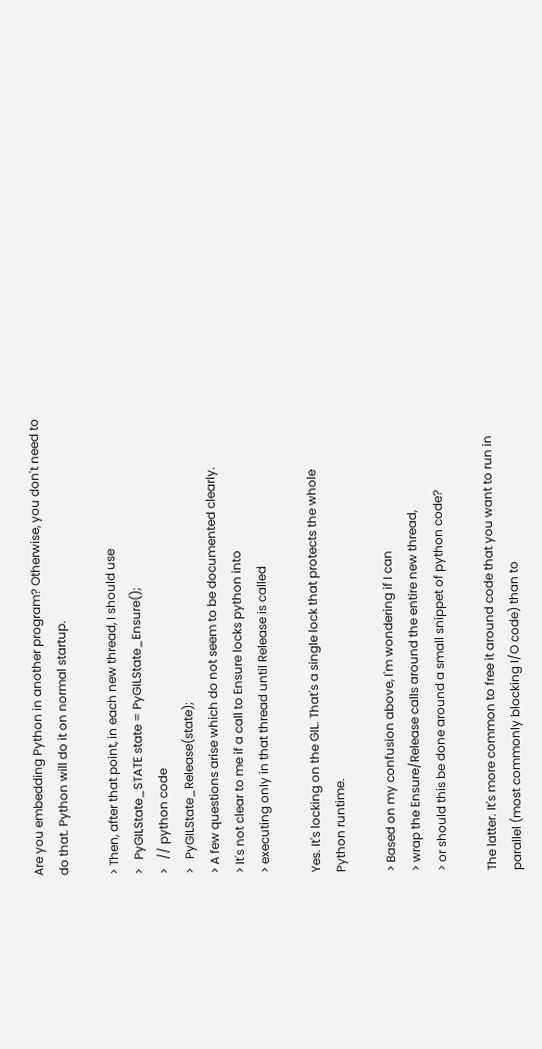Are you embedding Python in another program? Otherwise, you don't need to
do that. Python will do it on normal startup.

> Then, after that point, in each new thread, I should use
>   PyGILState_STATE state = PyGILState_Ensure();
>   // python code
>   PyGILState_Release(state);
> A few questions arise which do not seem to be documented clearly.
> It's not clear to me if a call to Ensure locks python into
> executing only in that thread until Release is called

Yes. It's locking on the GIL. That's a single lock that protects the whole
Python runtime.

> Based on my confusion above, I'm wondering if I can
> wrap the Ensure/Release calls around the entire new thread,
> or should this be done around a small snippet of python code?

The latter. It's more common to free it around code that you want to run in
parallel (most commonly blocking I/O code) than to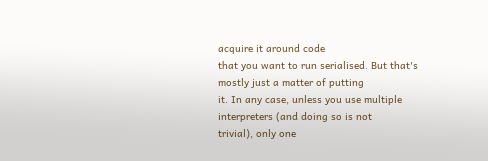acquire it around code
that you want to run serialised. But that's mostly just a matter of putting
it. In any case, unless you use multiple interpreters (and doing so is not
trivial), only one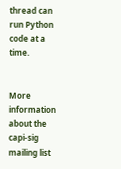thread can run Python code at a time.


More information about the capi-sig mailing list